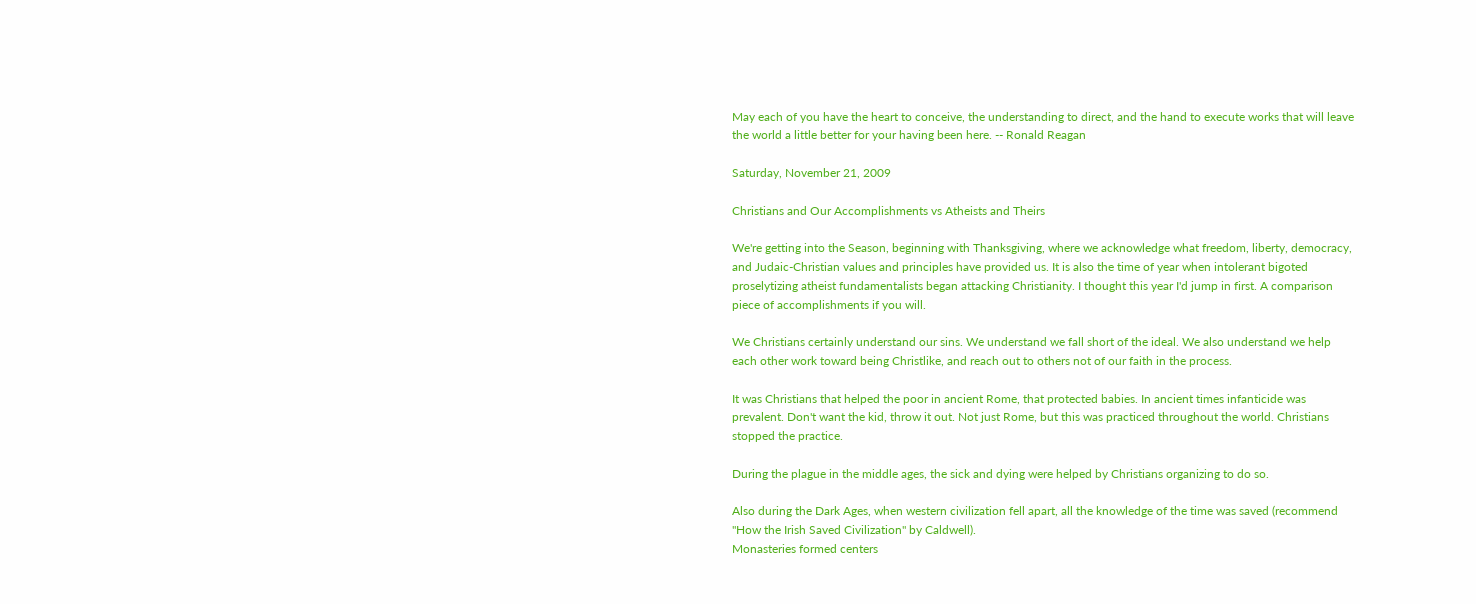May each of you have the heart to conceive, the understanding to direct, and the hand to execute works that will leave the world a little better for your having been here. -- Ronald Reagan

Saturday, November 21, 2009

Christians and Our Accomplishments vs Atheists and Theirs

We're getting into the Season, beginning with Thanksgiving, where we acknowledge what freedom, liberty, democracy, and Judaic-Christian values and principles have provided us. It is also the time of year when intolerant bigoted proselytizing atheist fundamentalists began attacking Christianity. I thought this year I'd jump in first. A comparison piece of accomplishments if you will.

We Christians certainly understand our sins. We understand we fall short of the ideal. We also understand we help each other work toward being Christlike, and reach out to others not of our faith in the process.

It was Christians that helped the poor in ancient Rome, that protected babies. In ancient times infanticide was prevalent. Don't want the kid, throw it out. Not just Rome, but this was practiced throughout the world. Christians stopped the practice.

During the plague in the middle ages, the sick and dying were helped by Christians organizing to do so.

Also during the Dark Ages, when western civilization fell apart, all the knowledge of the time was saved (recommend "How the Irish Saved Civilization" by Caldwell).
Monasteries formed centers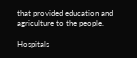that provided education and agriculture to the people.

Hospitals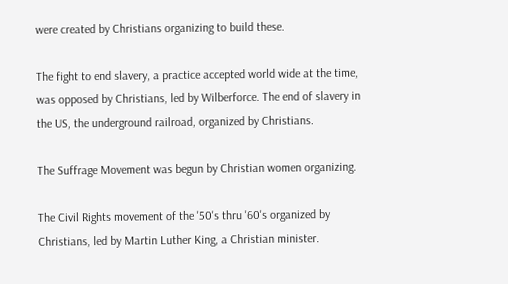were created by Christians organizing to build these.

The fight to end slavery, a practice accepted world wide at the time, was opposed by Christians, led by Wilberforce. The end of slavery in the US, the underground railroad, organized by Christians.

The Suffrage Movement was begun by Christian women organizing.

The Civil Rights movement of the '50's thru '60's organized by Christians, led by Martin Luther King, a Christian minister.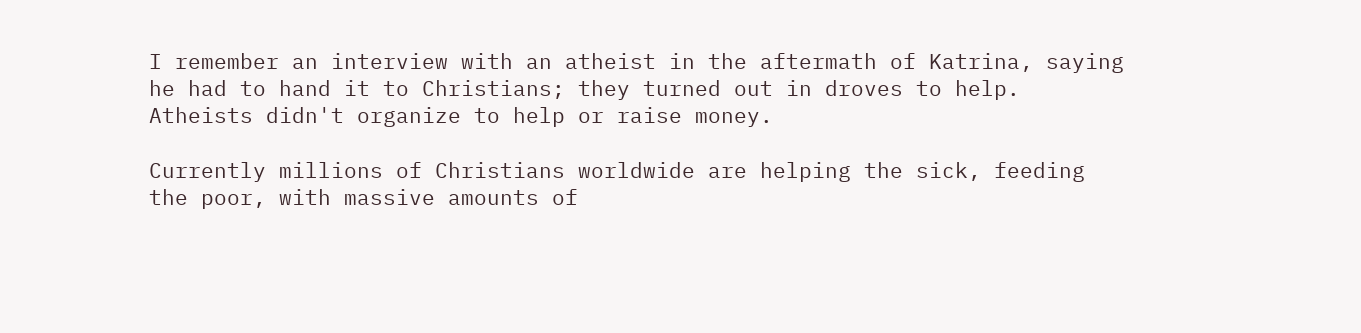I remember an interview with an atheist in the aftermath of Katrina, saying he had to hand it to Christians; they turned out in droves to help. Atheists didn't organize to help or raise money.

Currently millions of Christians worldwide are helping the sick, feeding the poor, with massive amounts of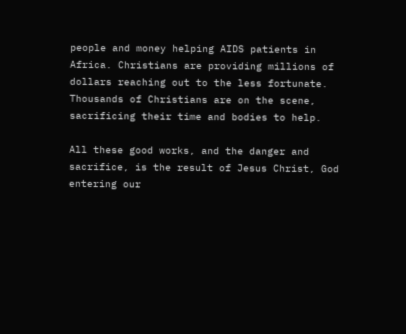people and money helping AIDS patients in Africa. Christians are providing millions of dollars reaching out to the less fortunate. Thousands of Christians are on the scene, sacrificing their time and bodies to help.

All these good works, and the danger and sacrifice, is the result of Jesus Christ, God entering our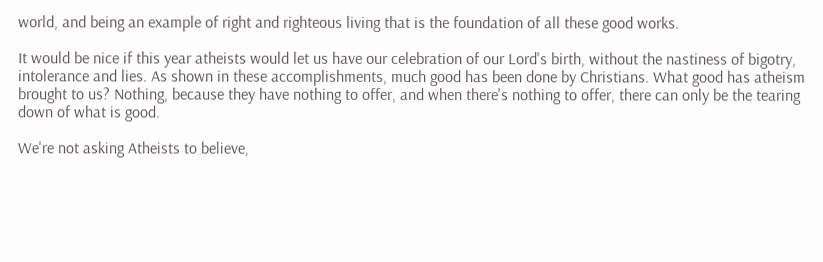world, and being an example of right and righteous living that is the foundation of all these good works.

It would be nice if this year atheists would let us have our celebration of our Lord's birth, without the nastiness of bigotry, intolerance and lies. As shown in these accomplishments, much good has been done by Christians. What good has atheism brought to us? Nothing, because they have nothing to offer, and when there's nothing to offer, there can only be the tearing down of what is good.

We're not asking Atheists to believe,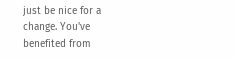just be nice for a change. You've benefited from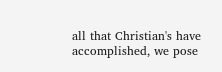all that Christian's have accomplished, we pose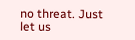no threat. Just let us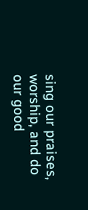sing our praises, worship, and do our good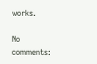works.

No comments: